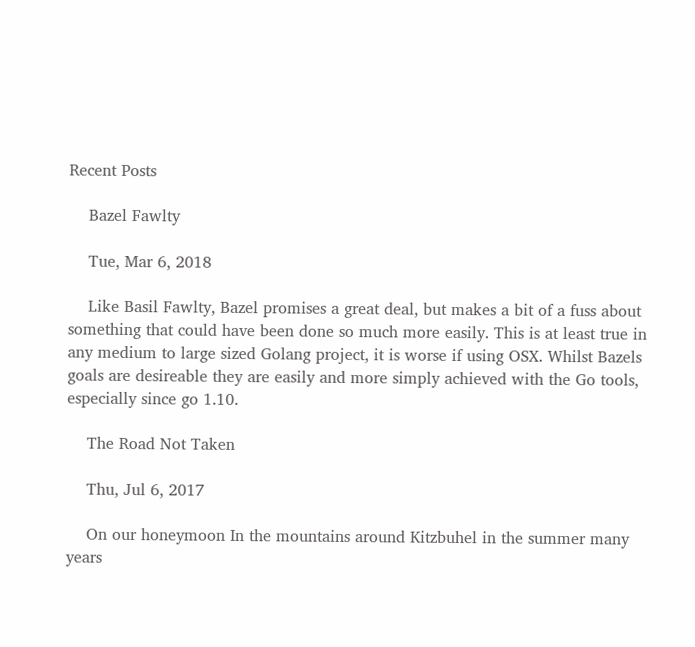Recent Posts

    Bazel Fawlty

    Tue, Mar 6, 2018

    Like Basil Fawlty, Bazel promises a great deal, but makes a bit of a fuss about something that could have been done so much more easily. This is at least true in any medium to large sized Golang project, it is worse if using OSX. Whilst Bazels goals are desireable they are easily and more simply achieved with the Go tools, especially since go 1.10.

    The Road Not Taken

    Thu, Jul 6, 2017

    On our honeymoon In the mountains around Kitzbuhel in the summer many years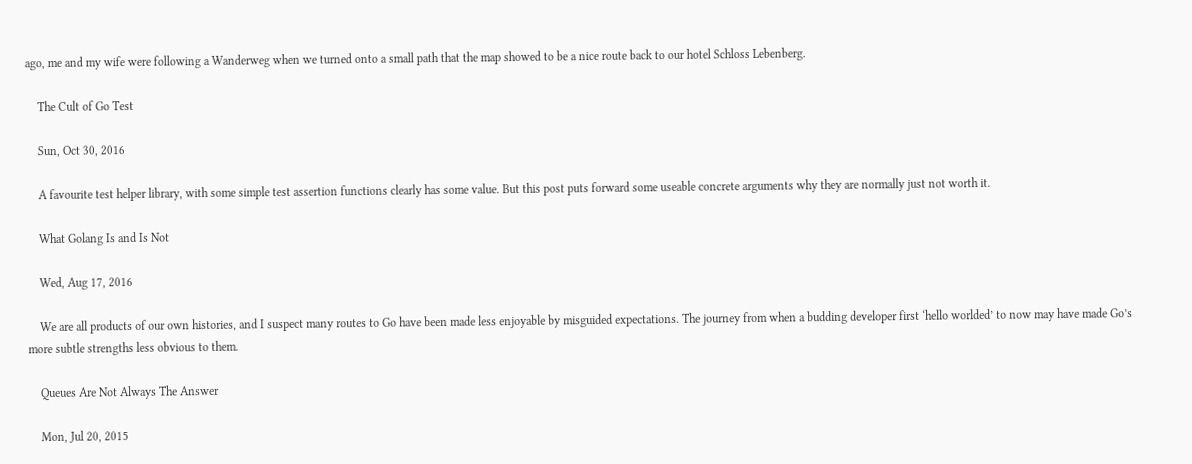ago, me and my wife were following a Wanderweg when we turned onto a small path that the map showed to be a nice route back to our hotel Schloss Lebenberg.

    The Cult of Go Test

    Sun, Oct 30, 2016

    A favourite test helper library, with some simple test assertion functions clearly has some value. But this post puts forward some useable concrete arguments why they are normally just not worth it.

    What Golang Is and Is Not

    Wed, Aug 17, 2016

    We are all products of our own histories, and I suspect many routes to Go have been made less enjoyable by misguided expectations. The journey from when a budding developer first ‘hello worlded’ to now may have made Go’s more subtle strengths less obvious to them.

    Queues Are Not Always The Answer

    Mon, Jul 20, 2015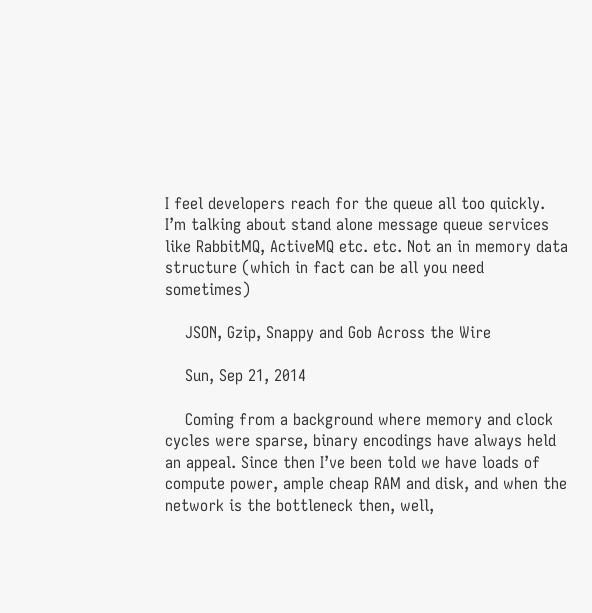I feel developers reach for the queue all too quickly. I’m talking about stand alone message queue services like RabbitMQ, ActiveMQ etc. etc. Not an in memory data structure (which in fact can be all you need sometimes)

    JSON, Gzip, Snappy and Gob Across the Wire

    Sun, Sep 21, 2014

    Coming from a background where memory and clock cycles were sparse, binary encodings have always held an appeal. Since then I’ve been told we have loads of compute power, ample cheap RAM and disk, and when the network is the bottleneck then, well,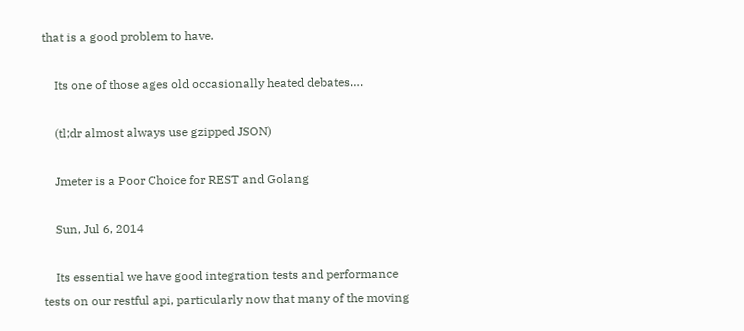that is a good problem to have.

    Its one of those ages old occasionally heated debates….

    (tl;dr almost always use gzipped JSON)

    Jmeter is a Poor Choice for REST and Golang

    Sun, Jul 6, 2014

    Its essential we have good integration tests and performance tests on our restful api, particularly now that many of the moving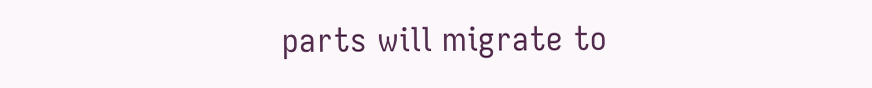parts will migrate to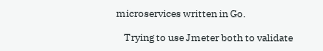microservices written in Go.

    Trying to use Jmeter both to validate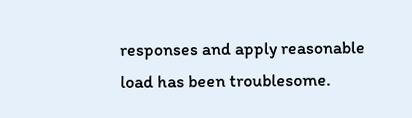responses and apply reasonable load has been troublesome.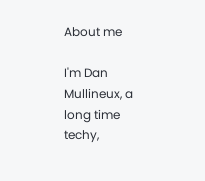About me

I'm Dan Mullineux, a long time techy,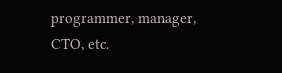programmer, manager, CTO, etc.